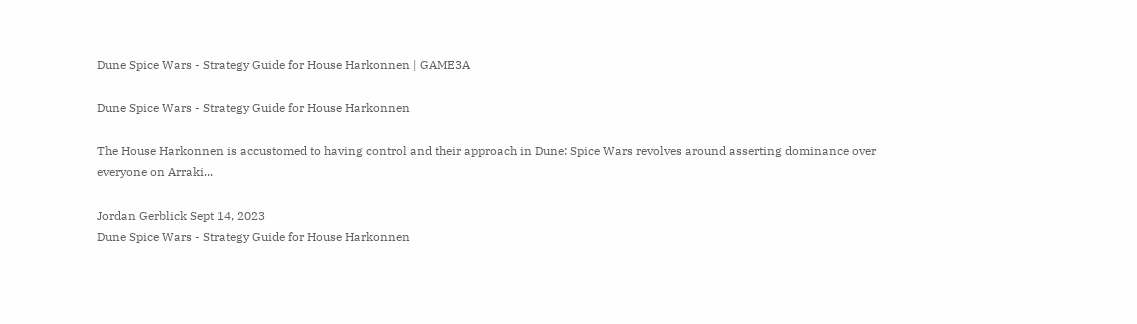Dune Spice Wars - Strategy Guide for House Harkonnen | GAME3A

Dune Spice Wars - Strategy Guide for House Harkonnen

The House Harkonnen is accustomed to having control and their approach in Dune: Spice Wars revolves around asserting dominance over everyone on Arraki...

Jordan Gerblick Sept 14, 2023
Dune Spice Wars - Strategy Guide for House Harkonnen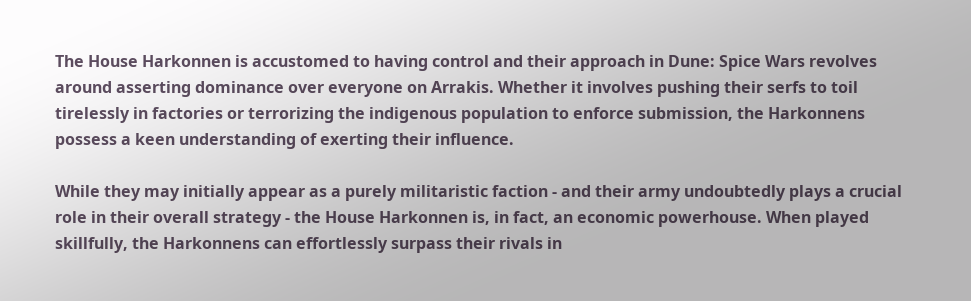The House Harkonnen is accustomed to having control and their approach in Dune: Spice Wars revolves around asserting dominance over everyone on Arrakis. Whether it involves pushing their serfs to toil tirelessly in factories or terrorizing the indigenous population to enforce submission, the Harkonnens possess a keen understanding of exerting their influence.

While they may initially appear as a purely militaristic faction - and their army undoubtedly plays a crucial role in their overall strategy - the House Harkonnen is, in fact, an economic powerhouse. When played skillfully, the Harkonnens can effortlessly surpass their rivals in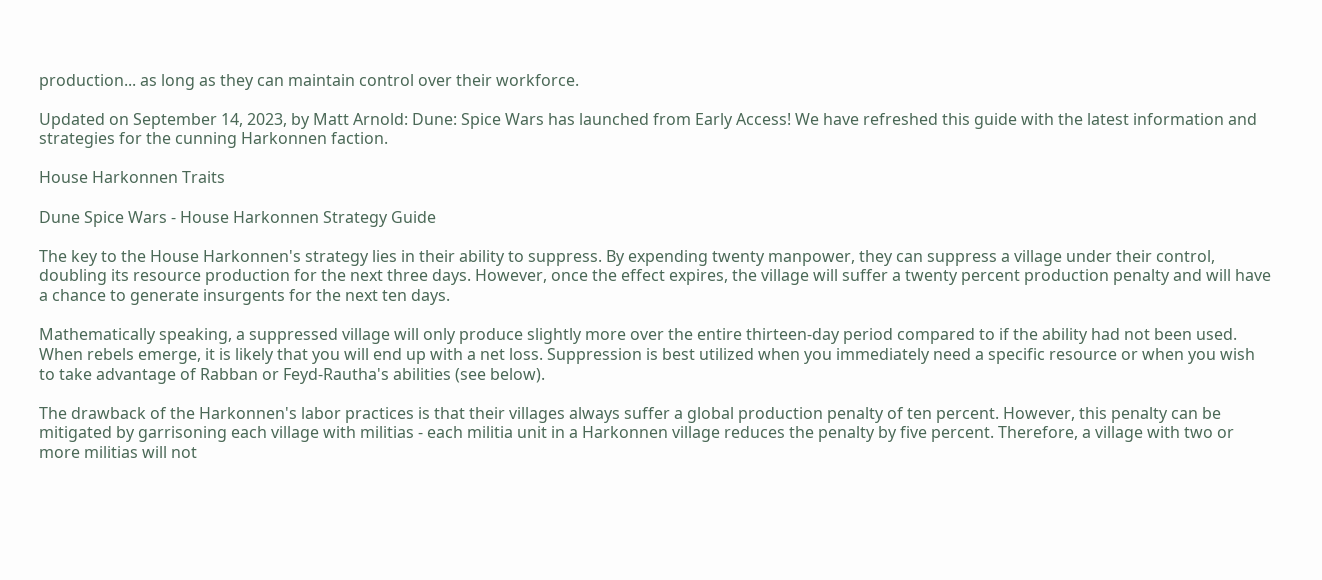production... as long as they can maintain control over their workforce.

Updated on September 14, 2023, by Matt Arnold: Dune: Spice Wars has launched from Early Access! We have refreshed this guide with the latest information and strategies for the cunning Harkonnen faction.

House Harkonnen Traits

Dune Spice Wars - House Harkonnen Strategy Guide

The key to the House Harkonnen's strategy lies in their ability to suppress. By expending twenty manpower, they can suppress a village under their control, doubling its resource production for the next three days. However, once the effect expires, the village will suffer a twenty percent production penalty and will have a chance to generate insurgents for the next ten days.

Mathematically speaking, a suppressed village will only produce slightly more over the entire thirteen-day period compared to if the ability had not been used. When rebels emerge, it is likely that you will end up with a net loss. Suppression is best utilized when you immediately need a specific resource or when you wish to take advantage of Rabban or Feyd-Rautha's abilities (see below).

The drawback of the Harkonnen's labor practices is that their villages always suffer a global production penalty of ten percent. However, this penalty can be mitigated by garrisoning each village with militias - each militia unit in a Harkonnen village reduces the penalty by five percent. Therefore, a village with two or more militias will not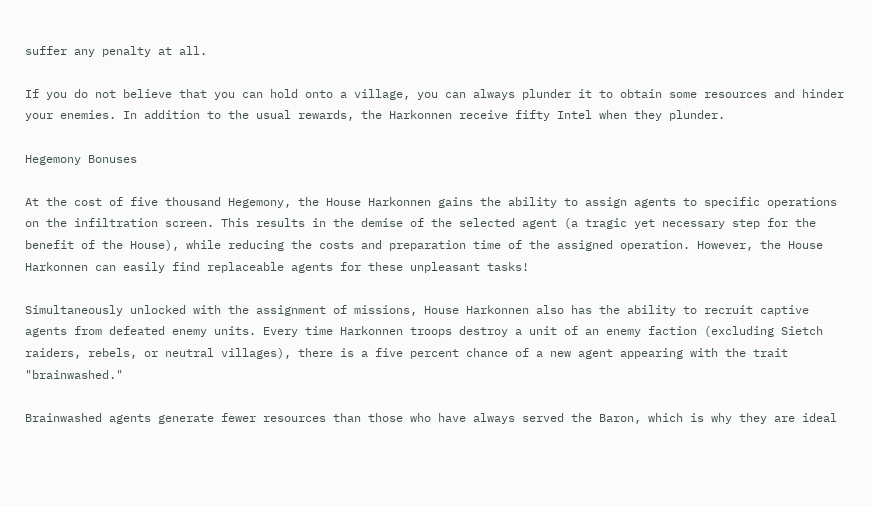suffer any penalty at all.

If you do not believe that you can hold onto a village, you can always plunder it to obtain some resources and hinder your enemies. In addition to the usual rewards, the Harkonnen receive fifty Intel when they plunder.

Hegemony Bonuses

At the cost of five thousand Hegemony, the House Harkonnen gains the ability to assign agents to specific operations on the infiltration screen. This results in the demise of the selected agent (a tragic yet necessary step for the benefit of the House), while reducing the costs and preparation time of the assigned operation. However, the House Harkonnen can easily find replaceable agents for these unpleasant tasks!

Simultaneously unlocked with the assignment of missions, House Harkonnen also has the ability to recruit captive agents from defeated enemy units. Every time Harkonnen troops destroy a unit of an enemy faction (excluding Sietch raiders, rebels, or neutral villages), there is a five percent chance of a new agent appearing with the trait "brainwashed."

Brainwashed agents generate fewer resources than those who have always served the Baron, which is why they are ideal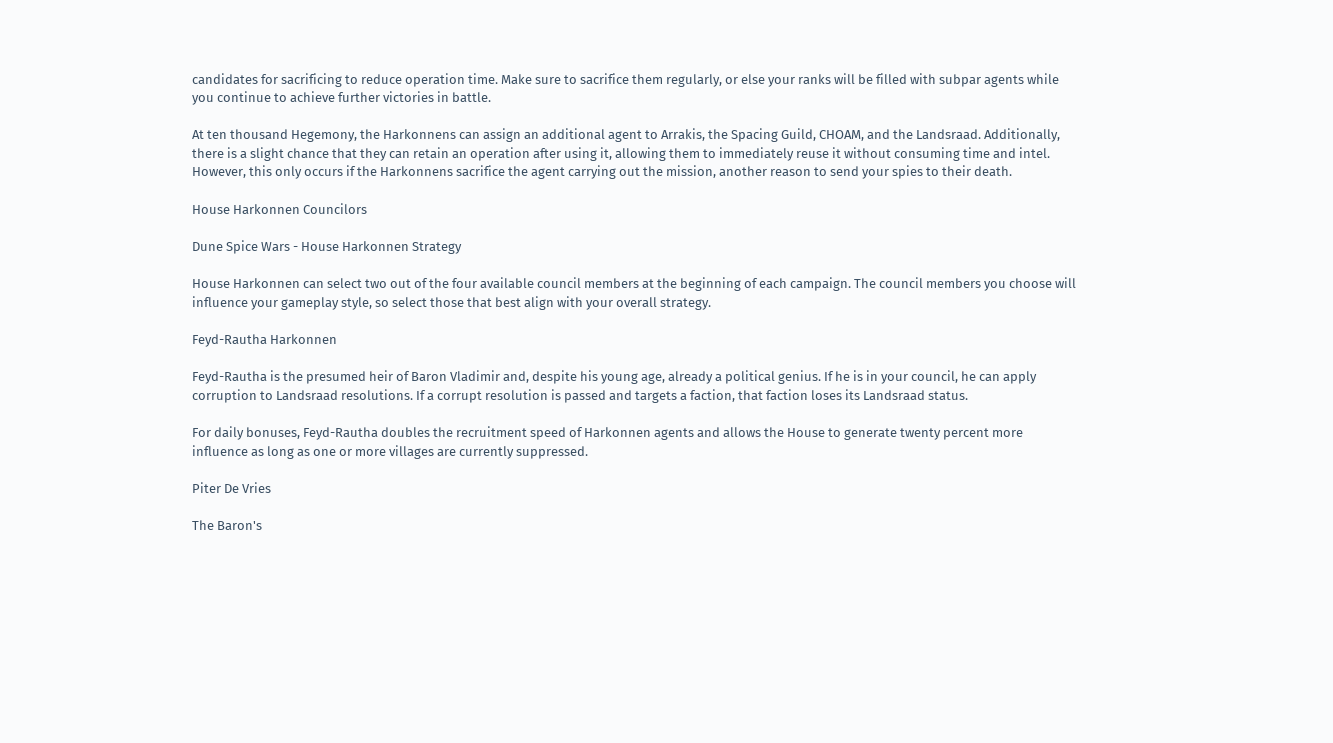candidates for sacrificing to reduce operation time. Make sure to sacrifice them regularly, or else your ranks will be filled with subpar agents while you continue to achieve further victories in battle.

At ten thousand Hegemony, the Harkonnens can assign an additional agent to Arrakis, the Spacing Guild, CHOAM, and the Landsraad. Additionally, there is a slight chance that they can retain an operation after using it, allowing them to immediately reuse it without consuming time and intel. However, this only occurs if the Harkonnens sacrifice the agent carrying out the mission, another reason to send your spies to their death.

House Harkonnen Councilors

Dune Spice Wars - House Harkonnen Strategy

House Harkonnen can select two out of the four available council members at the beginning of each campaign. The council members you choose will influence your gameplay style, so select those that best align with your overall strategy.

Feyd-Rautha Harkonnen

Feyd-Rautha is the presumed heir of Baron Vladimir and, despite his young age, already a political genius. If he is in your council, he can apply corruption to Landsraad resolutions. If a corrupt resolution is passed and targets a faction, that faction loses its Landsraad status.

For daily bonuses, Feyd-Rautha doubles the recruitment speed of Harkonnen agents and allows the House to generate twenty percent more influence as long as one or more villages are currently suppressed.

Piter De Vries

The Baron's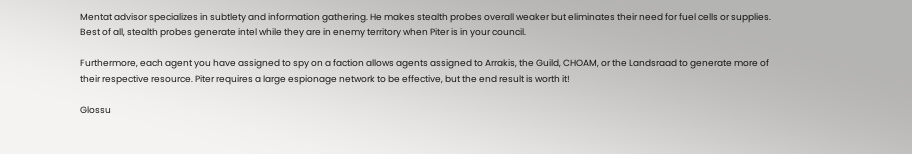Mentat advisor specializes in subtlety and information gathering. He makes stealth probes overall weaker but eliminates their need for fuel cells or supplies. Best of all, stealth probes generate intel while they are in enemy territory when Piter is in your council.

Furthermore, each agent you have assigned to spy on a faction allows agents assigned to Arrakis, the Guild, CHOAM, or the Landsraad to generate more of their respective resource. Piter requires a large espionage network to be effective, but the end result is worth it!

Glossu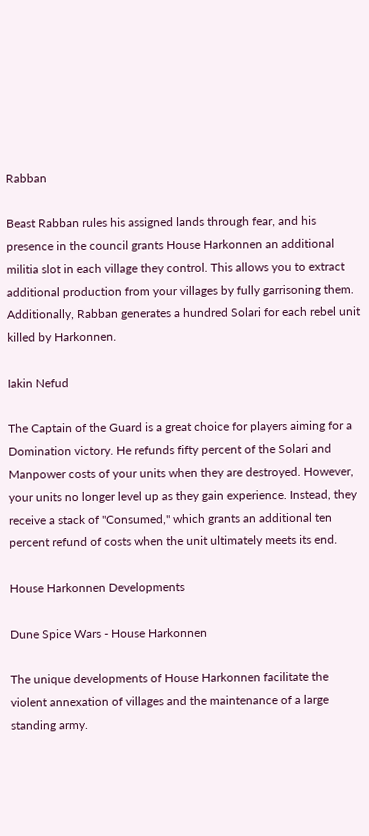Rabban

Beast Rabban rules his assigned lands through fear, and his presence in the council grants House Harkonnen an additional militia slot in each village they control. This allows you to extract additional production from your villages by fully garrisoning them. Additionally, Rabban generates a hundred Solari for each rebel unit killed by Harkonnen.

Iakin Nefud

The Captain of the Guard is a great choice for players aiming for a Domination victory. He refunds fifty percent of the Solari and Manpower costs of your units when they are destroyed. However, your units no longer level up as they gain experience. Instead, they receive a stack of "Consumed," which grants an additional ten percent refund of costs when the unit ultimately meets its end.

House Harkonnen Developments

Dune Spice Wars - House Harkonnen

The unique developments of House Harkonnen facilitate the violent annexation of villages and the maintenance of a large standing army.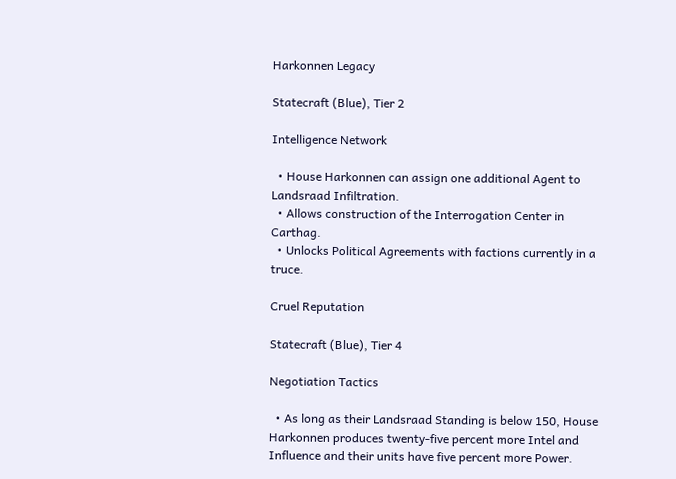Harkonnen Legacy

Statecraft (Blue), Tier 2

Intelligence Network

  • House Harkonnen can assign one additional Agent to Landsraad Infiltration.
  • Allows construction of the Interrogation Center in Carthag.
  • Unlocks Political Agreements with factions currently in a truce.

Cruel Reputation

Statecraft (Blue), Tier 4

Negotiation Tactics

  • As long as their Landsraad Standing is below 150, House Harkonnen produces twenty-five percent more Intel and Influence and their units have five percent more Power.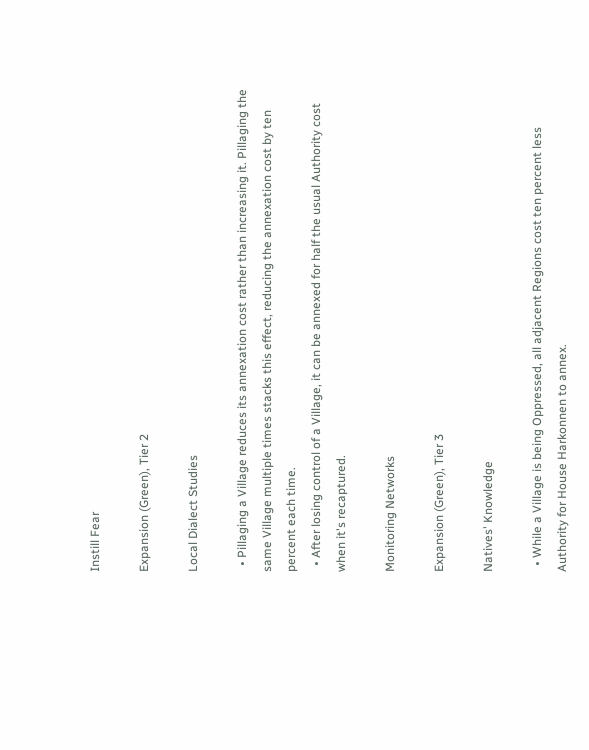Instill Fear

Expansion (Green), Tier 2

Local Dialect Studies

  • Pillaging a Village reduces its annexation cost rather than increasing it. Pillaging the same Village multiple times stacks this effect, reducing the annexation cost by ten percent each time.
  • After losing control of a Village, it can be annexed for half the usual Authority cost when it's recaptured.

Monitoring Networks

Expansion (Green), Tier 3

Natives' Knowledge

  • While a Village is being Oppressed, all adjacent Regions cost ten percent less Authority for House Harkonnen to annex.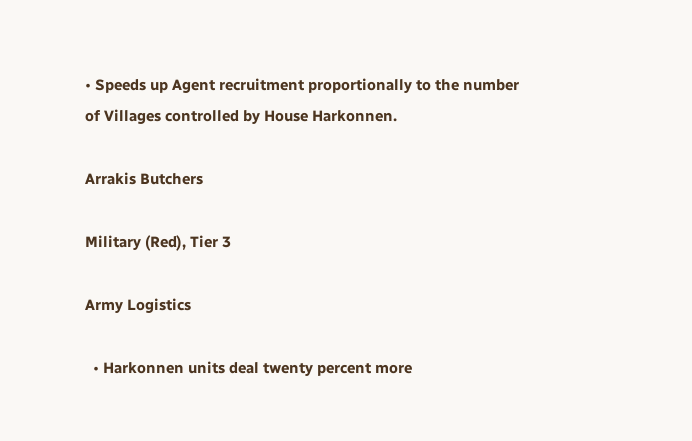• Speeds up Agent recruitment proportionally to the number of Villages controlled by House Harkonnen.

Arrakis Butchers

Military (Red), Tier 3

Army Logistics

  • Harkonnen units deal twenty percent more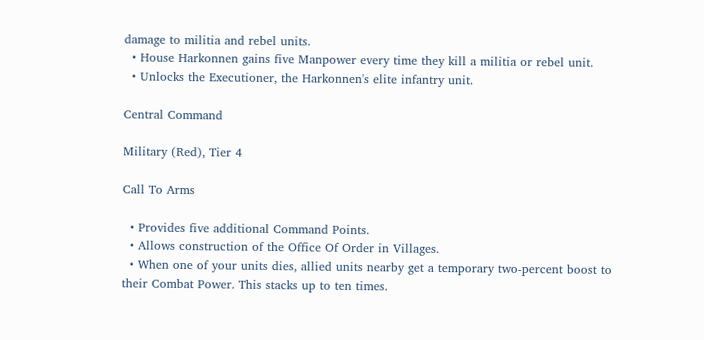damage to militia and rebel units.
  • House Harkonnen gains five Manpower every time they kill a militia or rebel unit.
  • Unlocks the Executioner, the Harkonnen's elite infantry unit.

Central Command

Military (Red), Tier 4

Call To Arms

  • Provides five additional Command Points.
  • Allows construction of the Office Of Order in Villages.
  • When one of your units dies, allied units nearby get a temporary two-percent boost to their Combat Power. This stacks up to ten times.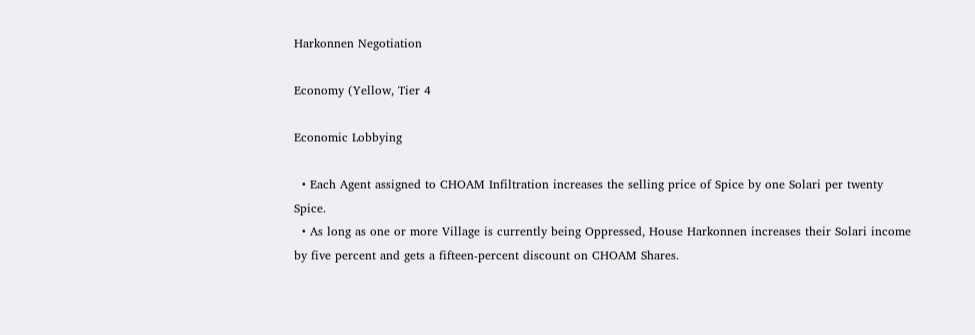Harkonnen Negotiation

Economy (Yellow, Tier 4

Economic Lobbying

  • Each Agent assigned to CHOAM Infiltration increases the selling price of Spice by one Solari per twenty Spice.
  • As long as one or more Village is currently being Oppressed, House Harkonnen increases their Solari income by five percent and gets a fifteen-percent discount on CHOAM Shares.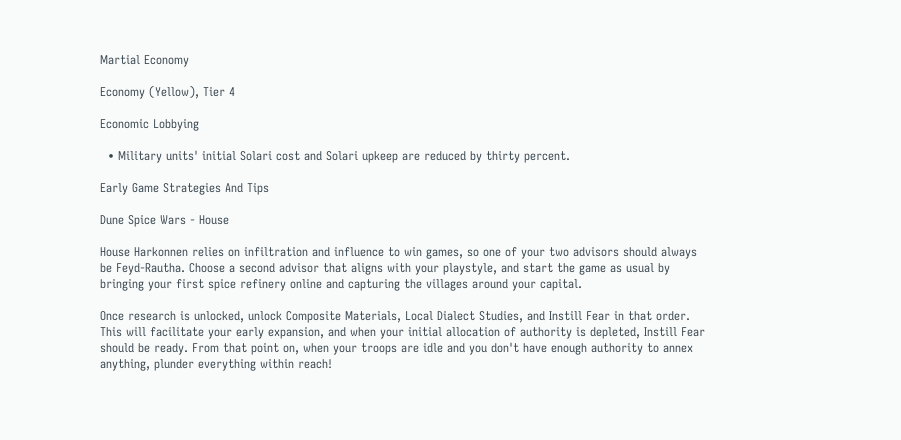Martial Economy

Economy (Yellow), Tier 4

Economic Lobbying

  • Military units' initial Solari cost and Solari upkeep are reduced by thirty percent.

Early Game Strategies And Tips

Dune Spice Wars - House

House Harkonnen relies on infiltration and influence to win games, so one of your two advisors should always be Feyd-Rautha. Choose a second advisor that aligns with your playstyle, and start the game as usual by bringing your first spice refinery online and capturing the villages around your capital.

Once research is unlocked, unlock Composite Materials, Local Dialect Studies, and Instill Fear in that order. This will facilitate your early expansion, and when your initial allocation of authority is depleted, Instill Fear should be ready. From that point on, when your troops are idle and you don't have enough authority to annex anything, plunder everything within reach!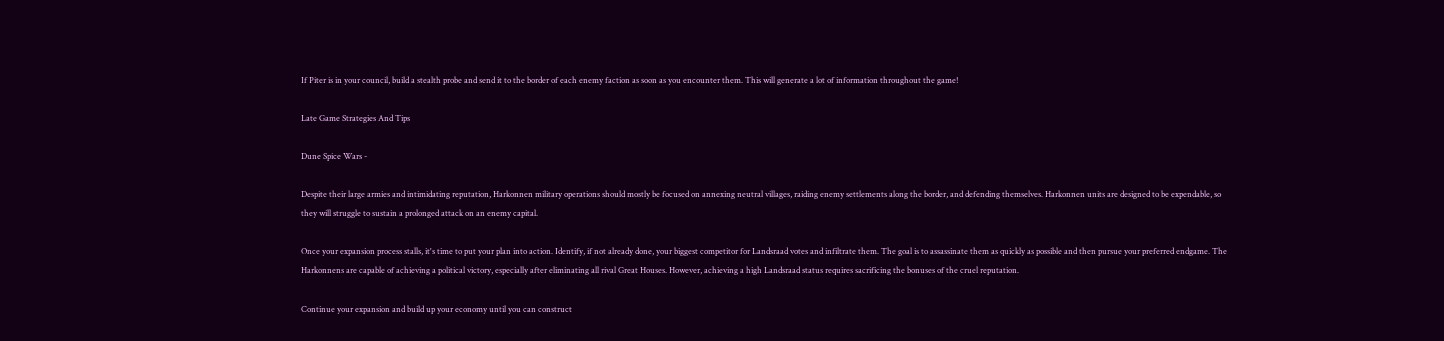If Piter is in your council, build a stealth probe and send it to the border of each enemy faction as soon as you encounter them. This will generate a lot of information throughout the game!

Late Game Strategies And Tips

Dune Spice Wars -

Despite their large armies and intimidating reputation, Harkonnen military operations should mostly be focused on annexing neutral villages, raiding enemy settlements along the border, and defending themselves. Harkonnen units are designed to be expendable, so they will struggle to sustain a prolonged attack on an enemy capital.

Once your expansion process stalls, it's time to put your plan into action. Identify, if not already done, your biggest competitor for Landsraad votes and infiltrate them. The goal is to assassinate them as quickly as possible and then pursue your preferred endgame. The Harkonnens are capable of achieving a political victory, especially after eliminating all rival Great Houses. However, achieving a high Landsraad status requires sacrificing the bonuses of the cruel reputation.

Continue your expansion and build up your economy until you can construct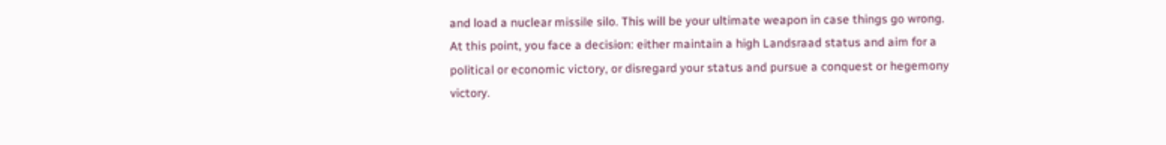and load a nuclear missile silo. This will be your ultimate weapon in case things go wrong. At this point, you face a decision: either maintain a high Landsraad status and aim for a political or economic victory, or disregard your status and pursue a conquest or hegemony victory.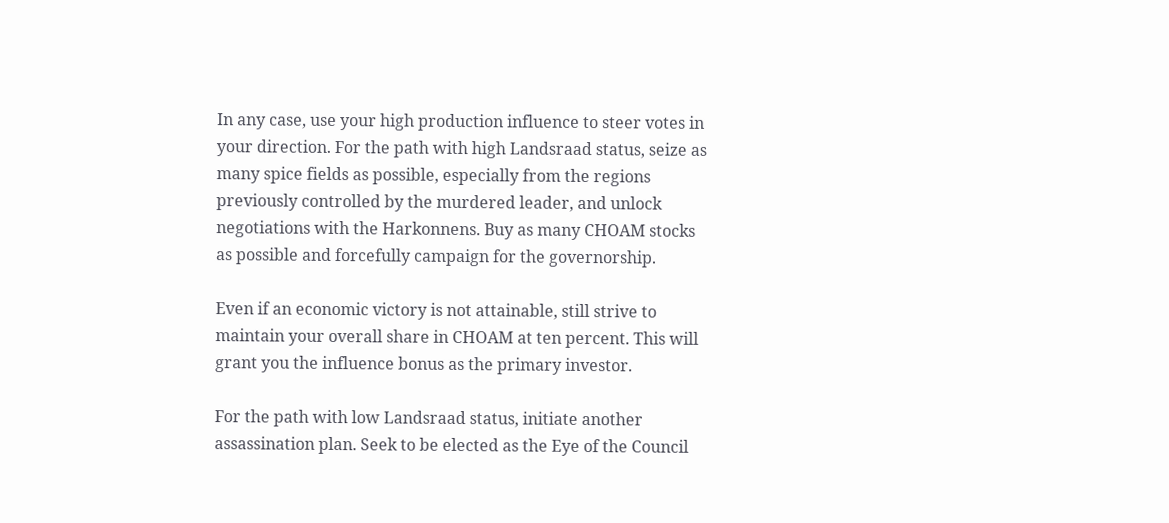In any case, use your high production influence to steer votes in your direction. For the path with high Landsraad status, seize as many spice fields as possible, especially from the regions previously controlled by the murdered leader, and unlock negotiations with the Harkonnens. Buy as many CHOAM stocks as possible and forcefully campaign for the governorship.

Even if an economic victory is not attainable, still strive to maintain your overall share in CHOAM at ten percent. This will grant you the influence bonus as the primary investor.

For the path with low Landsraad status, initiate another assassination plan. Seek to be elected as the Eye of the Council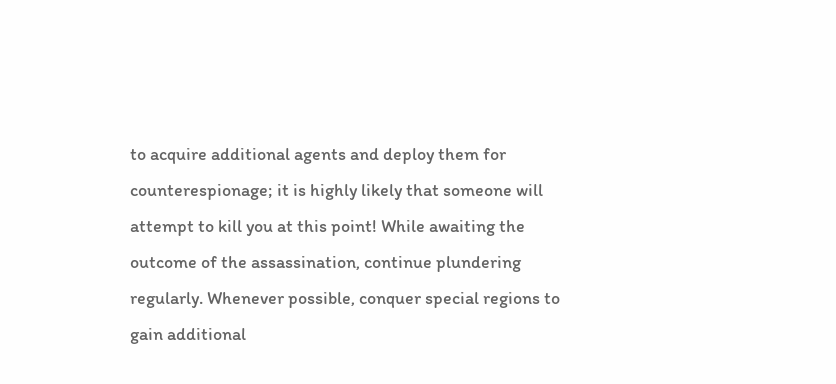to acquire additional agents and deploy them for counterespionage; it is highly likely that someone will attempt to kill you at this point! While awaiting the outcome of the assassination, continue plundering regularly. Whenever possible, conquer special regions to gain additional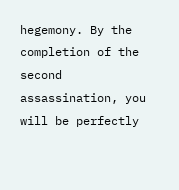hegemony. By the completion of the second assassination, you will be perfectly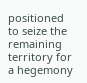positioned to seize the remaining territory for a hegemony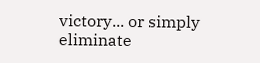victory... or simply eliminate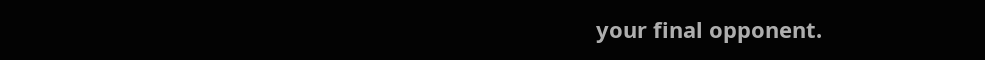your final opponent.